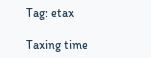Tag: etax

Taxing time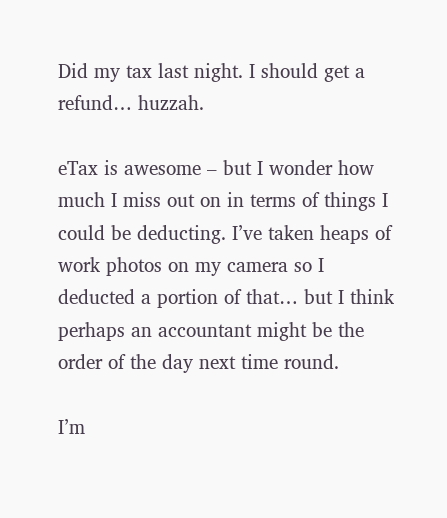Did my tax last night. I should get a refund… huzzah.

eTax is awesome – but I wonder how much I miss out on in terms of things I could be deducting. I’ve taken heaps of work photos on my camera so I deducted a portion of that… but I think perhaps an accountant might be the order of the day next time round.

I’m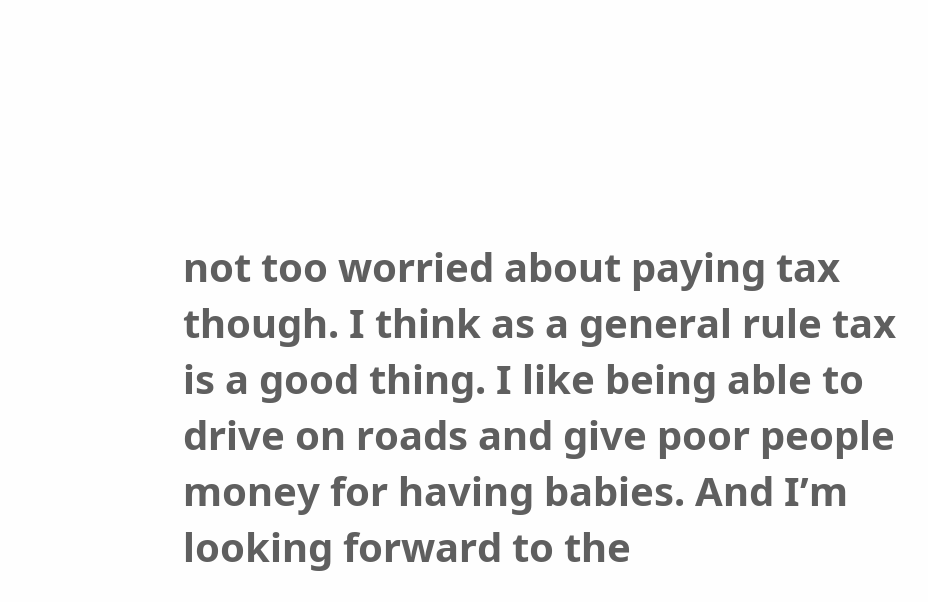not too worried about paying tax though. I think as a general rule tax is a good thing. I like being able to drive on roads and give poor people money for having babies. And I’m looking forward to the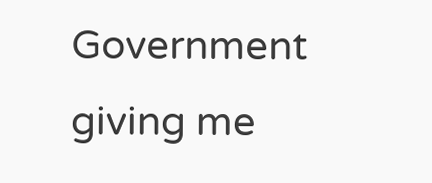Government giving me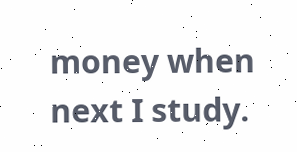money when next I study.